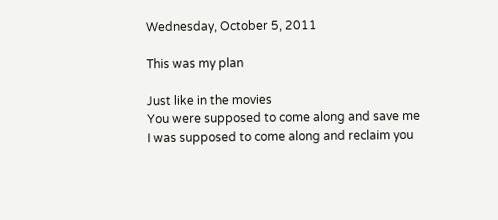Wednesday, October 5, 2011

This was my plan

Just like in the movies
You were supposed to come along and save me
I was supposed to come along and reclaim you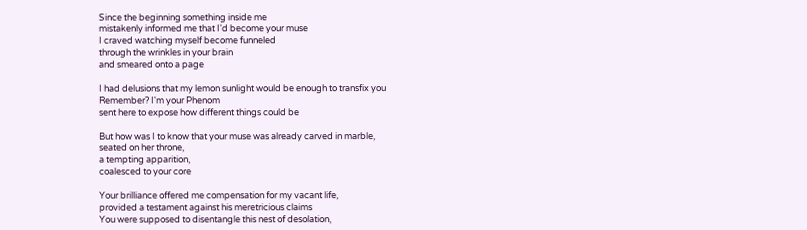Since the beginning something inside me
mistakenly informed me that I'd become your muse
I craved watching myself become funneled
through the wrinkles in your brain
and smeared onto a page

I had delusions that my lemon sunlight would be enough to transfix you
Remember? I'm your Phenom
sent here to expose how different things could be

But how was I to know that your muse was already carved in marble,
seated on her throne,
a tempting apparition,
coalesced to your core

Your brilliance offered me compensation for my vacant life,
provided a testament against his meretricious claims
You were supposed to disentangle this nest of desolation,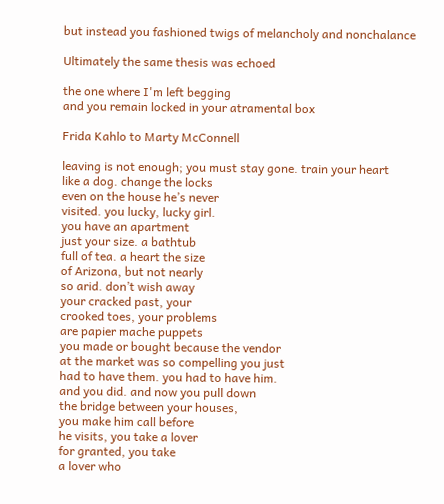but instead you fashioned twigs of melancholy and nonchalance

Ultimately the same thesis was echoed

the one where I'm left begging
and you remain locked in your atramental box

Frida Kahlo to Marty McConnell

leaving is not enough; you must stay gone. train your heart
like a dog. change the locks
even on the house he’s never
visited. you lucky, lucky girl.
you have an apartment
just your size. a bathtub
full of tea. a heart the size
of Arizona, but not nearly
so arid. don’t wish away
your cracked past, your
crooked toes, your problems
are papier mache puppets
you made or bought because the vendor
at the market was so compelling you just
had to have them. you had to have him.
and you did. and now you pull down
the bridge between your houses,
you make him call before
he visits, you take a lover
for granted, you take
a lover who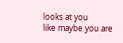looks at you
like maybe you are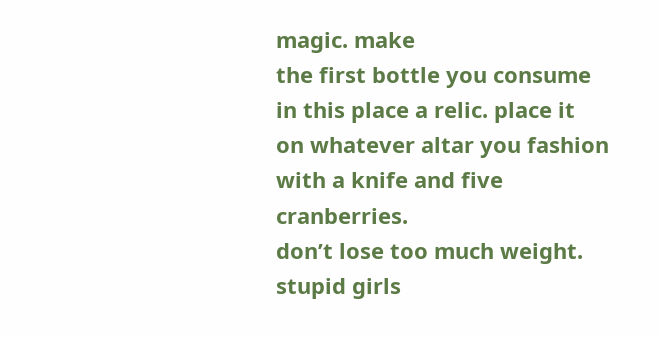magic. make
the first bottle you consume
in this place a relic. place it
on whatever altar you fashion
with a knife and five cranberries.
don’t lose too much weight.
stupid girls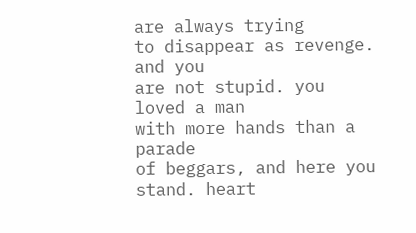are always trying
to disappear as revenge. and you
are not stupid. you loved a man
with more hands than a parade
of beggars, and here you stand. heart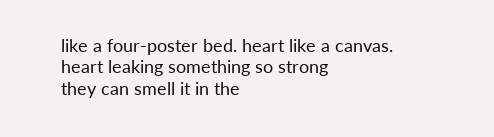like a four-poster bed. heart like a canvas.
heart leaking something so strong
they can smell it in the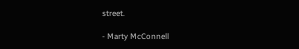street.

- Marty McConnell